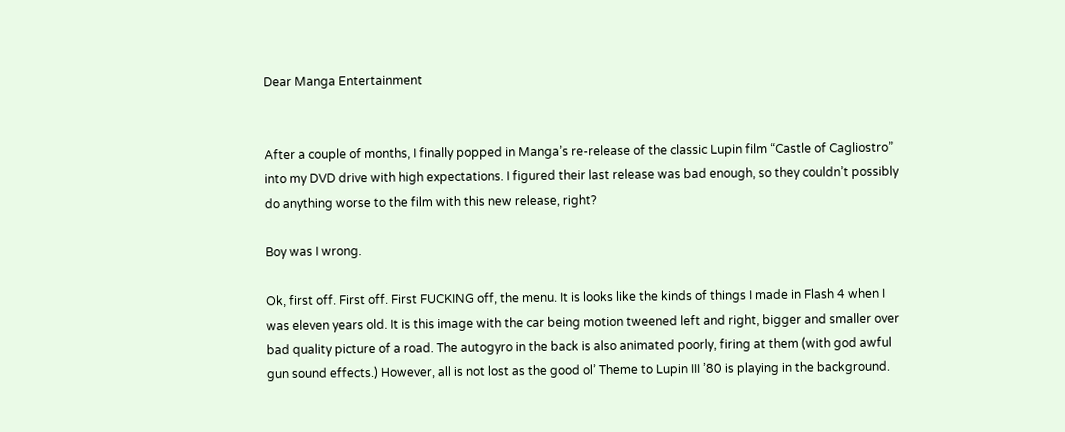Dear Manga Entertainment


After a couple of months, I finally popped in Manga’s re-release of the classic Lupin film “Castle of Cagliostro” into my DVD drive with high expectations. I figured their last release was bad enough, so they couldn’t possibly do anything worse to the film with this new release, right?

Boy was I wrong.

Ok, first off. First off. First FUCKING off, the menu. It is looks like the kinds of things I made in Flash 4 when I was eleven years old. It is this image with the car being motion tweened left and right, bigger and smaller over bad quality picture of a road. The autogyro in the back is also animated poorly, firing at them (with god awful gun sound effects.) However, all is not lost as the good ol’ Theme to Lupin III ’80 is playing in the background.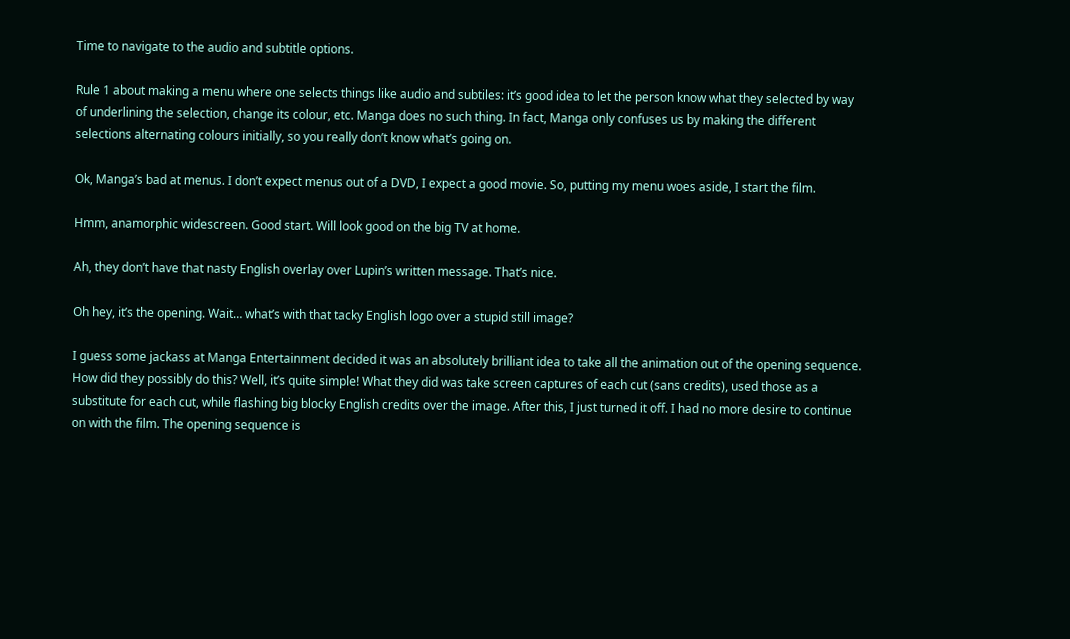Time to navigate to the audio and subtitle options.

Rule 1 about making a menu where one selects things like audio and subtiles: it’s good idea to let the person know what they selected by way of underlining the selection, change its colour, etc. Manga does no such thing. In fact, Manga only confuses us by making the different selections alternating colours initially, so you really don’t know what’s going on.

Ok, Manga’s bad at menus. I don’t expect menus out of a DVD, I expect a good movie. So, putting my menu woes aside, I start the film.

Hmm, anamorphic widescreen. Good start. Will look good on the big TV at home.

Ah, they don’t have that nasty English overlay over Lupin’s written message. That’s nice.

Oh hey, it’s the opening. Wait… what’s with that tacky English logo over a stupid still image?

I guess some jackass at Manga Entertainment decided it was an absolutely brilliant idea to take all the animation out of the opening sequence. How did they possibly do this? Well, it’s quite simple! What they did was take screen captures of each cut (sans credits), used those as a substitute for each cut, while flashing big blocky English credits over the image. After this, I just turned it off. I had no more desire to continue on with the film. The opening sequence is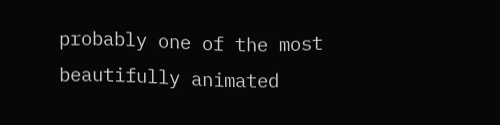probably one of the most beautifully animated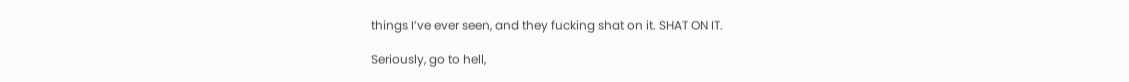things I’ve ever seen, and they fucking shat on it. SHAT ON IT.

Seriously, go to hell,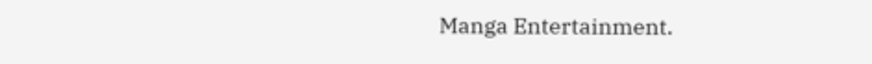Manga Entertainment.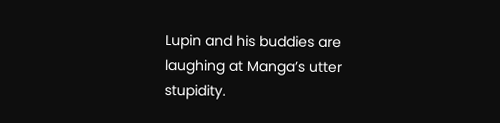Lupin and his buddies are laughing at Manga’s utter stupidity.